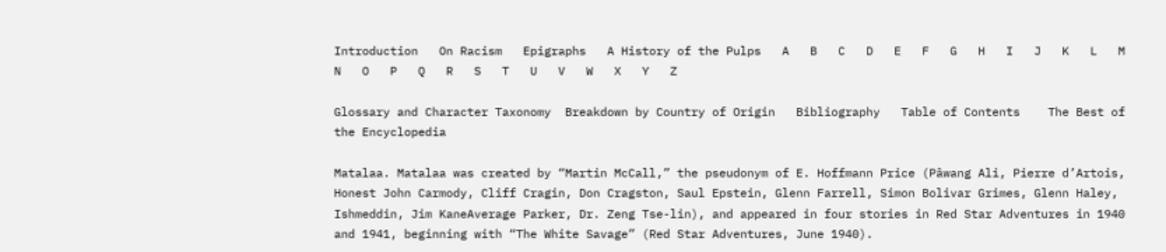Introduction   On Racism   Epigraphs   A History of the Pulps   A   B   C   D   E   F   G   H   I   J   K   L   M   N   O   P   Q   R   S   T   U   V   W   X   Y   Z

Glossary and Character Taxonomy  Breakdown by Country of Origin   Bibliography   Table of Contents    The Best of the Encyclopedia

Matalaa. Matalaa was created by “Martin McCall,” the pseudonym of E. Hoffmann Price (Pâwang Ali, Pierre d’Artois, Honest John Carmody, Cliff Cragin, Don Cragston, Saul Epstein, Glenn Farrell, Simon Bolivar Grimes, Glenn Haley, Ishmeddin, Jim KaneAverage Parker, Dr. Zeng Tse-lin), and appeared in four stories in Red Star Adventures in 1940 and 1941, beginning with “The White Savage” (Red Star Adventures, June 1940).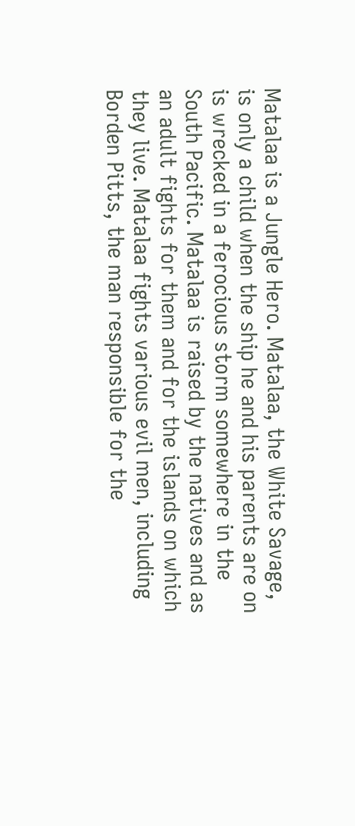Matalaa is a Jungle Hero. Matalaa, the White Savage, is only a child when the ship he and his parents are on is wrecked in a ferocious storm somewhere in the South Pacific. Matalaa is raised by the natives and as an adult fights for them and for the islands on which they live. Matalaa fights various evil men, including Borden Pitts, the man responsible for the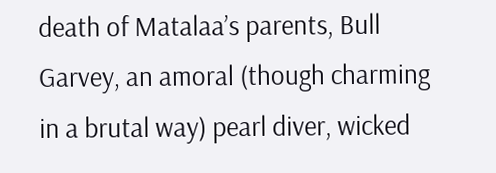death of Matalaa’s parents, Bull Garvey, an amoral (though charming in a brutal way) pearl diver, wicked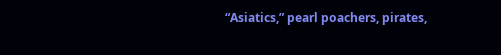“Asiatics,” pearl poachers, pirates,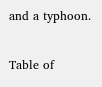and a typhoon.

Table of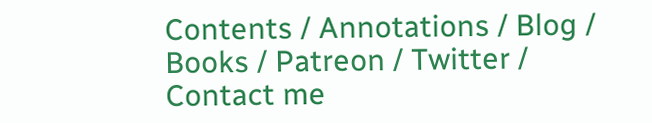Contents / Annotations / Blog / Books / Patreon / Twitter / Contact me